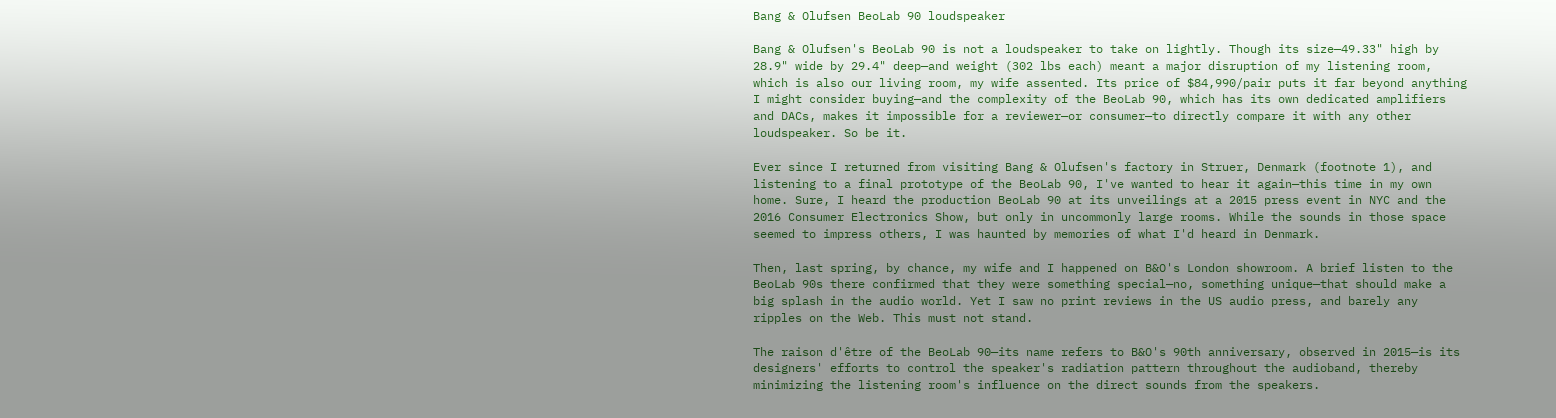Bang & Olufsen BeoLab 90 loudspeaker

Bang & Olufsen's BeoLab 90 is not a loudspeaker to take on lightly. Though its size—49.33" high by 28.9" wide by 29.4" deep—and weight (302 lbs each) meant a major disruption of my listening room, which is also our living room, my wife assented. Its price of $84,990/pair puts it far beyond anything I might consider buying—and the complexity of the BeoLab 90, which has its own dedicated amplifiers and DACs, makes it impossible for a reviewer—or consumer—to directly compare it with any other loudspeaker. So be it.

Ever since I returned from visiting Bang & Olufsen's factory in Struer, Denmark (footnote 1), and listening to a final prototype of the BeoLab 90, I've wanted to hear it again—this time in my own home. Sure, I heard the production BeoLab 90 at its unveilings at a 2015 press event in NYC and the 2016 Consumer Electronics Show, but only in uncommonly large rooms. While the sounds in those space seemed to impress others, I was haunted by memories of what I'd heard in Denmark.

Then, last spring, by chance, my wife and I happened on B&O's London showroom. A brief listen to the BeoLab 90s there confirmed that they were something special—no, something unique—that should make a big splash in the audio world. Yet I saw no print reviews in the US audio press, and barely any ripples on the Web. This must not stand.

The raison d'être of the BeoLab 90—its name refers to B&O's 90th anniversary, observed in 2015—is its designers' efforts to control the speaker's radiation pattern throughout the audioband, thereby minimizing the listening room's influence on the direct sounds from the speakers.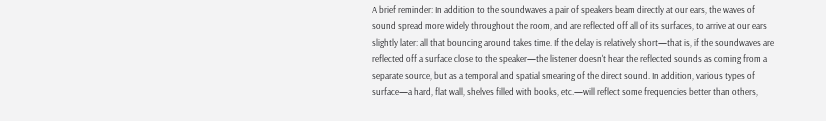A brief reminder: In addition to the soundwaves a pair of speakers beam directly at our ears, the waves of sound spread more widely throughout the room, and are reflected off all of its surfaces, to arrive at our ears slightly later: all that bouncing around takes time. If the delay is relatively short—that is, if the soundwaves are reflected off a surface close to the speaker—the listener doesn't hear the reflected sounds as coming from a separate source, but as a temporal and spatial smearing of the direct sound. In addition, various types of surface—a hard, flat wall, shelves filled with books, etc.—will reflect some frequencies better than others,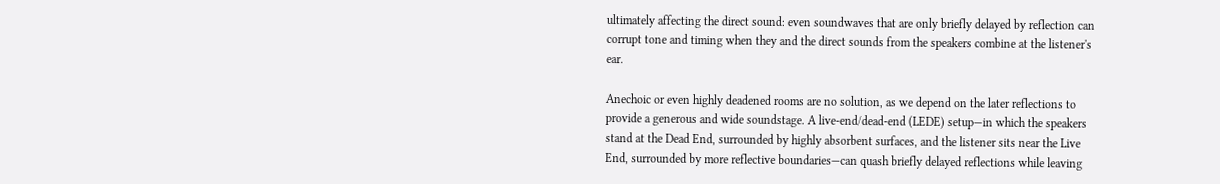ultimately affecting the direct sound: even soundwaves that are only briefly delayed by reflection can corrupt tone and timing when they and the direct sounds from the speakers combine at the listener's ear.

Anechoic or even highly deadened rooms are no solution, as we depend on the later reflections to provide a generous and wide soundstage. A live-end/dead-end (LEDE) setup—in which the speakers stand at the Dead End, surrounded by highly absorbent surfaces, and the listener sits near the Live End, surrounded by more reflective boundaries—can quash briefly delayed reflections while leaving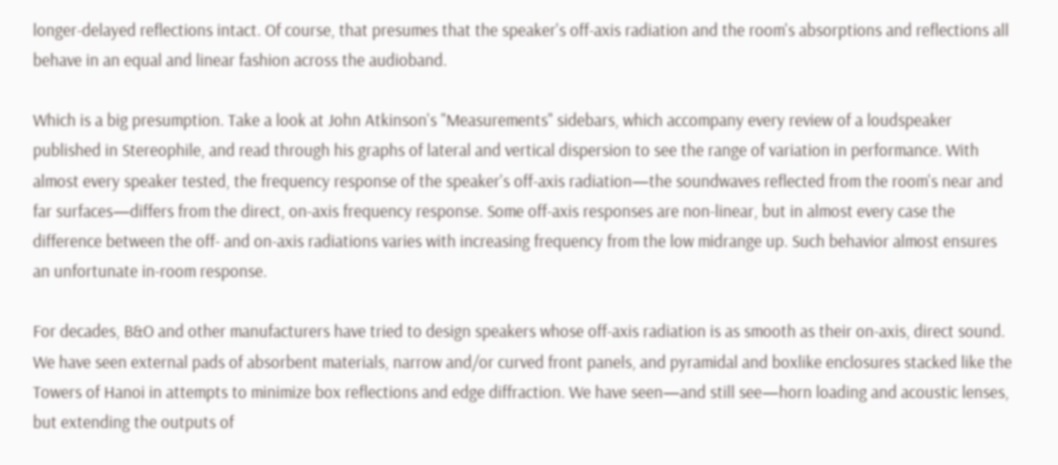longer-delayed reflections intact. Of course, that presumes that the speaker's off-axis radiation and the room's absorptions and reflections all behave in an equal and linear fashion across the audioband.

Which is a big presumption. Take a look at John Atkinson's "Measurements" sidebars, which accompany every review of a loudspeaker published in Stereophile, and read through his graphs of lateral and vertical dispersion to see the range of variation in performance. With almost every speaker tested, the frequency response of the speaker's off-axis radiation—the soundwaves reflected from the room's near and far surfaces—differs from the direct, on-axis frequency response. Some off-axis responses are non-linear, but in almost every case the difference between the off- and on-axis radiations varies with increasing frequency from the low midrange up. Such behavior almost ensures an unfortunate in-room response.

For decades, B&O and other manufacturers have tried to design speakers whose off-axis radiation is as smooth as their on-axis, direct sound. We have seen external pads of absorbent materials, narrow and/or curved front panels, and pyramidal and boxlike enclosures stacked like the Towers of Hanoi in attempts to minimize box reflections and edge diffraction. We have seen—and still see—horn loading and acoustic lenses, but extending the outputs of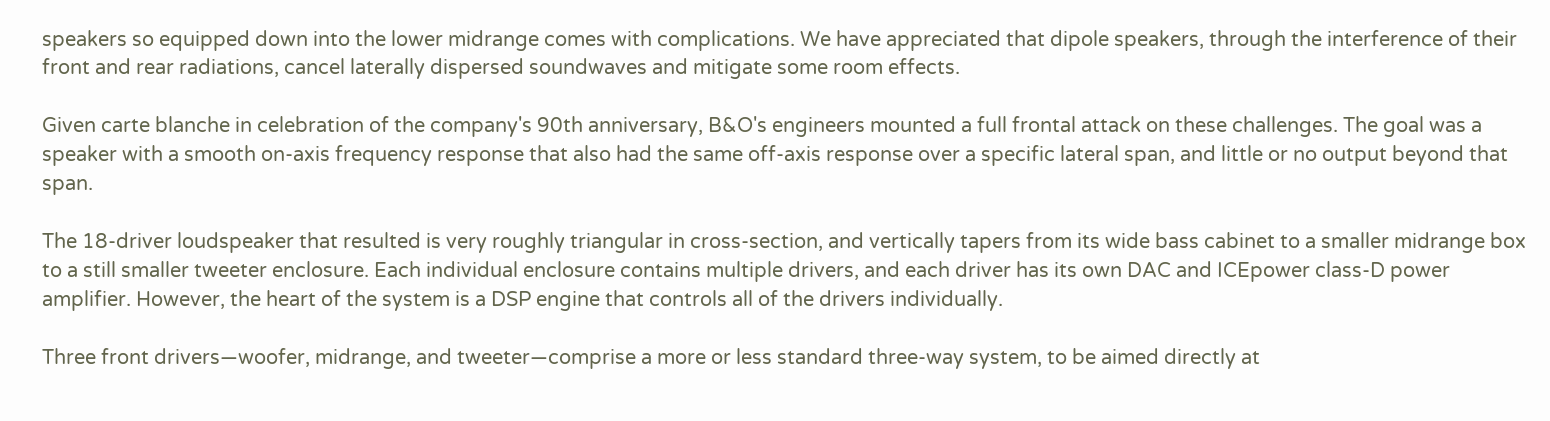speakers so equipped down into the lower midrange comes with complications. We have appreciated that dipole speakers, through the interference of their front and rear radiations, cancel laterally dispersed soundwaves and mitigate some room effects.

Given carte blanche in celebration of the company's 90th anniversary, B&O's engineers mounted a full frontal attack on these challenges. The goal was a speaker with a smooth on-axis frequency response that also had the same off-axis response over a specific lateral span, and little or no output beyond that span.

The 18-driver loudspeaker that resulted is very roughly triangular in cross-section, and vertically tapers from its wide bass cabinet to a smaller midrange box to a still smaller tweeter enclosure. Each individual enclosure contains multiple drivers, and each driver has its own DAC and ICEpower class-D power amplifier. However, the heart of the system is a DSP engine that controls all of the drivers individually.

Three front drivers—woofer, midrange, and tweeter—comprise a more or less standard three-way system, to be aimed directly at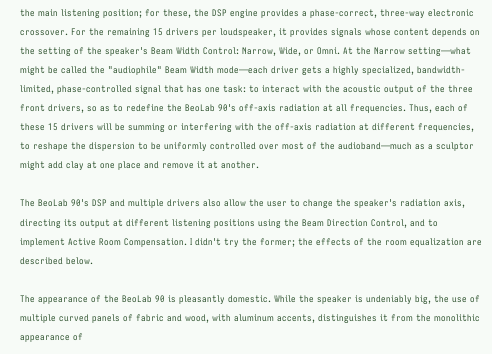the main listening position; for these, the DSP engine provides a phase-correct, three-way electronic crossover. For the remaining 15 drivers per loudspeaker, it provides signals whose content depends on the setting of the speaker's Beam Width Control: Narrow, Wide, or Omni. At the Narrow setting—what might be called the "audiophile" Beam Width mode—each driver gets a highly specialized, bandwidth-limited, phase-controlled signal that has one task: to interact with the acoustic output of the three front drivers, so as to redefine the BeoLab 90's off-axis radiation at all frequencies. Thus, each of these 15 drivers will be summing or interfering with the off-axis radiation at different frequencies, to reshape the dispersion to be uniformly controlled over most of the audioband—much as a sculptor might add clay at one place and remove it at another.

The BeoLab 90's DSP and multiple drivers also allow the user to change the speaker's radiation axis, directing its output at different listening positions using the Beam Direction Control, and to implement Active Room Compensation. I didn't try the former; the effects of the room equalization are described below.

The appearance of the BeoLab 90 is pleasantly domestic. While the speaker is undeniably big, the use of multiple curved panels of fabric and wood, with aluminum accents, distinguishes it from the monolithic appearance of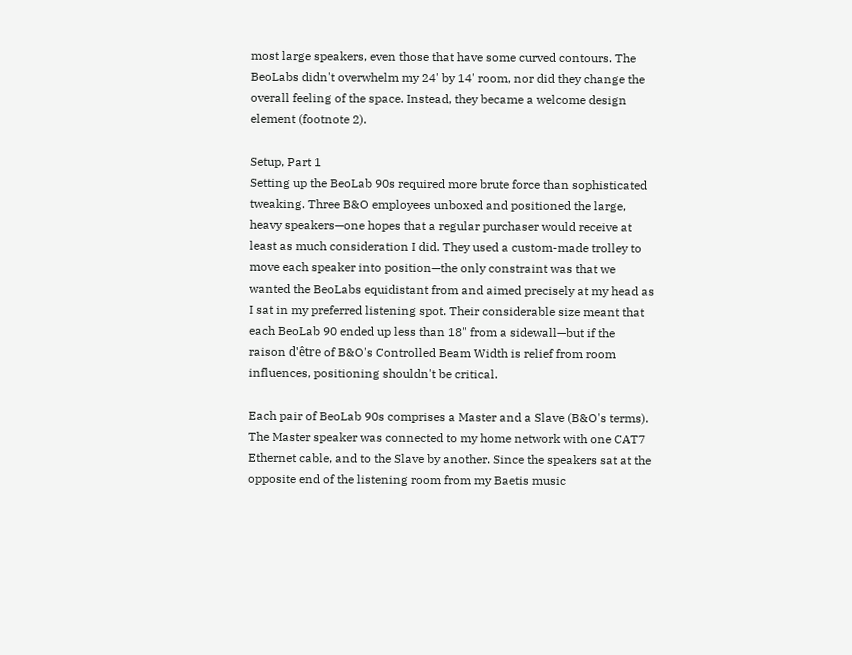most large speakers, even those that have some curved contours. The BeoLabs didn't overwhelm my 24' by 14' room, nor did they change the overall feeling of the space. Instead, they became a welcome design element (footnote 2).

Setup, Part 1
Setting up the BeoLab 90s required more brute force than sophisticated tweaking. Three B&O employees unboxed and positioned the large, heavy speakers—one hopes that a regular purchaser would receive at least as much consideration I did. They used a custom-made trolley to move each speaker into position—the only constraint was that we wanted the BeoLabs equidistant from and aimed precisely at my head as I sat in my preferred listening spot. Their considerable size meant that each BeoLab 90 ended up less than 18" from a sidewall—but if the raison d'être of B&O's Controlled Beam Width is relief from room influences, positioning shouldn't be critical.

Each pair of BeoLab 90s comprises a Master and a Slave (B&O's terms). The Master speaker was connected to my home network with one CAT7 Ethernet cable, and to the Slave by another. Since the speakers sat at the opposite end of the listening room from my Baetis music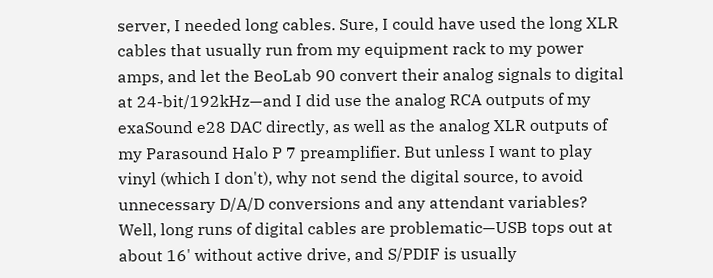server, I needed long cables. Sure, I could have used the long XLR cables that usually run from my equipment rack to my power amps, and let the BeoLab 90 convert their analog signals to digital at 24-bit/192kHz—and I did use the analog RCA outputs of my exaSound e28 DAC directly, as well as the analog XLR outputs of my Parasound Halo P 7 preamplifier. But unless I want to play vinyl (which I don't), why not send the digital source, to avoid unnecessary D/A/D conversions and any attendant variables? Well, long runs of digital cables are problematic—USB tops out at about 16' without active drive, and S/PDIF is usually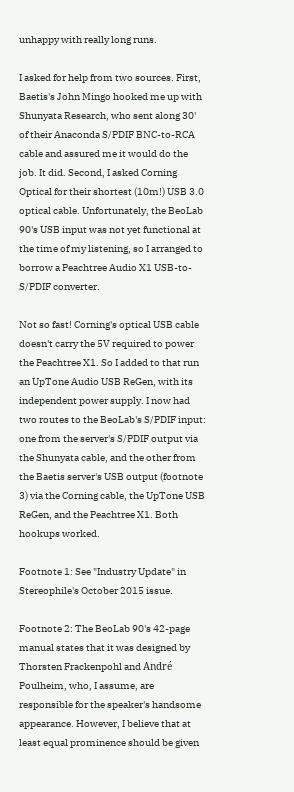unhappy with really long runs.

I asked for help from two sources. First, Baetis's John Mingo hooked me up with Shunyata Research, who sent along 30' of their Anaconda S/PDIF BNC-to-RCA cable and assured me it would do the job. It did. Second, I asked Corning Optical for their shortest (10m!) USB 3.0 optical cable. Unfortunately, the BeoLab 90's USB input was not yet functional at the time of my listening, so I arranged to borrow a Peachtree Audio X1 USB-to-S/PDIF converter.

Not so fast! Corning's optical USB cable doesn't carry the 5V required to power the Peachtree X1. So I added to that run an UpTone Audio USB ReGen, with its independent power supply. I now had two routes to the BeoLab's S/PDIF input: one from the server's S/PDIF output via the Shunyata cable, and the other from the Baetis server's USB output (footnote 3) via the Corning cable, the UpTone USB ReGen, and the Peachtree X1. Both hookups worked.

Footnote 1: See "Industry Update" in Stereophile's October 2015 issue.

Footnote 2: The BeoLab 90's 42-page manual states that it was designed by Thorsten Frackenpohl and André Poulheim, who, I assume, are responsible for the speaker's handsome appearance. However, I believe that at least equal prominence should be given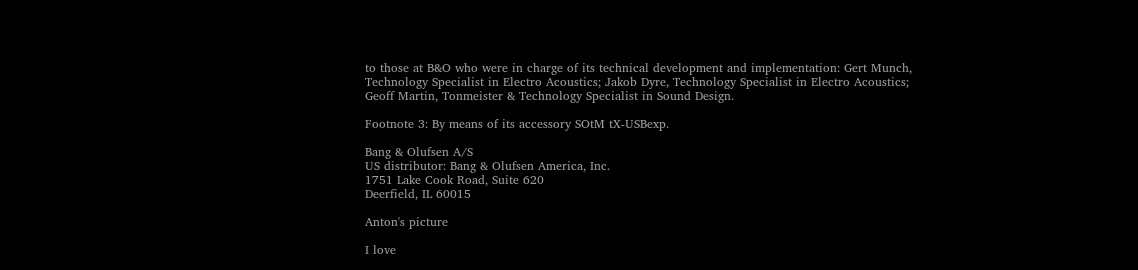to those at B&O who were in charge of its technical development and implementation: Gert Munch, Technology Specialist in Electro Acoustics; Jakob Dyre, Technology Specialist in Electro Acoustics; Geoff Martin, Tonmeister & Technology Specialist in Sound Design.

Footnote 3: By means of its accessory SOtM tX-USBexp.

Bang & Olufsen A/S
US distributor: Bang & Olufsen America, Inc.
1751 Lake Cook Road, Suite 620
Deerfield, IL 60015

Anton's picture

I love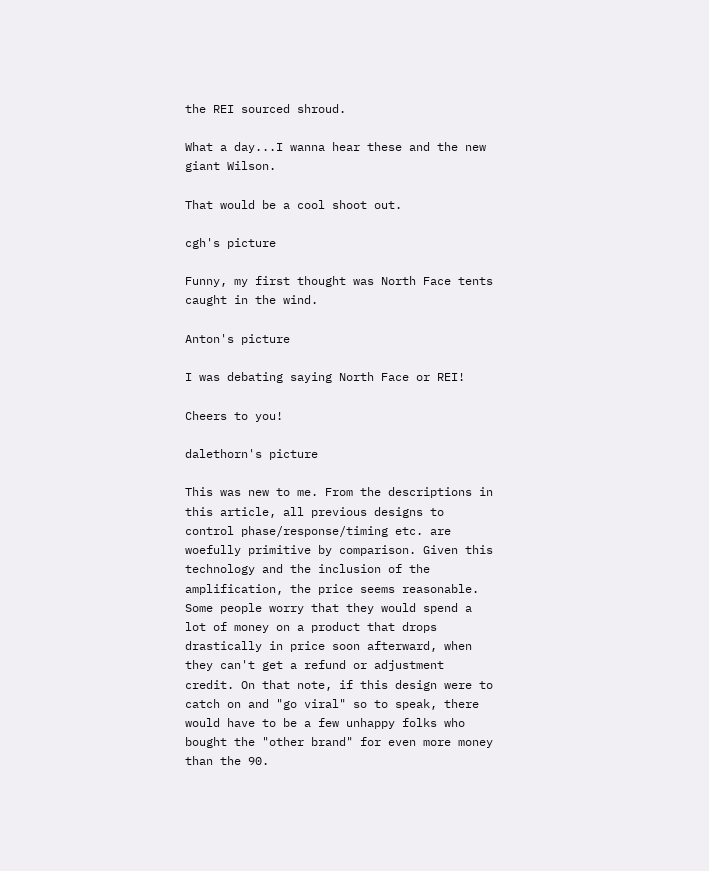the REI sourced shroud.

What a day...I wanna hear these and the new giant Wilson.

That would be a cool shoot out.

cgh's picture

Funny, my first thought was North Face tents caught in the wind.

Anton's picture

I was debating saying North Face or REI!

Cheers to you!

dalethorn's picture

This was new to me. From the descriptions in this article, all previous designs to control phase/response/timing etc. are woefully primitive by comparison. Given this technology and the inclusion of the amplification, the price seems reasonable. Some people worry that they would spend a lot of money on a product that drops drastically in price soon afterward, when they can't get a refund or adjustment credit. On that note, if this design were to catch on and "go viral" so to speak, there would have to be a few unhappy folks who bought the "other brand" for even more money than the 90.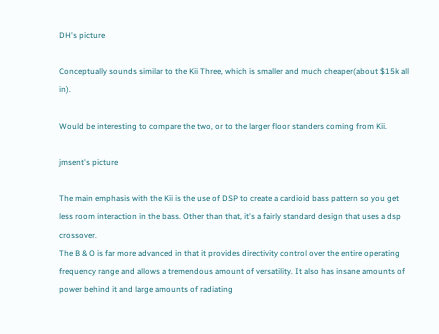DH's picture

Conceptually sounds similar to the Kii Three, which is smaller and much cheaper(about $15k all in).

Would be interesting to compare the two, or to the larger floor standers coming from Kii.

jmsent's picture

The main emphasis with the Kii is the use of DSP to create a cardioid bass pattern so you get less room interaction in the bass. Other than that, it's a fairly standard design that uses a dsp crossover.
The B & O is far more advanced in that it provides directivity control over the entire operating frequency range and allows a tremendous amount of versatility. It also has insane amounts of power behind it and large amounts of radiating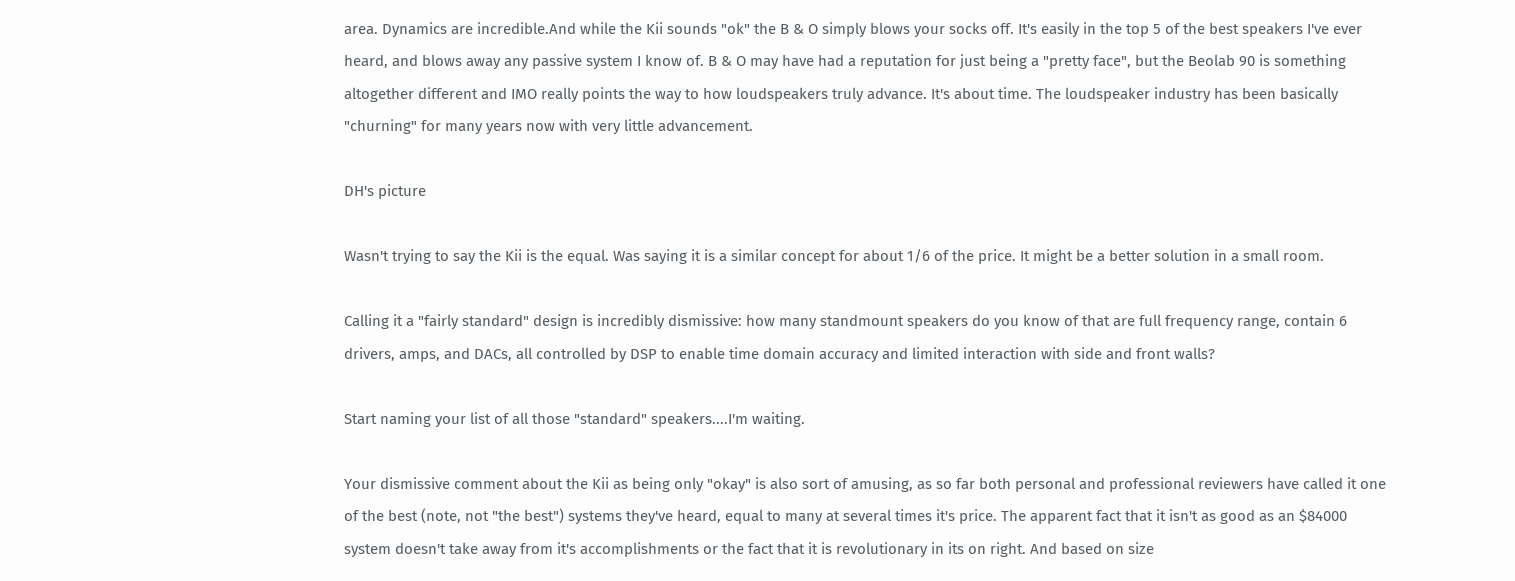area. Dynamics are incredible.And while the Kii sounds "ok" the B & O simply blows your socks off. It's easily in the top 5 of the best speakers I've ever heard, and blows away any passive system I know of. B & O may have had a reputation for just being a "pretty face", but the Beolab 90 is something altogether different and IMO really points the way to how loudspeakers truly advance. It's about time. The loudspeaker industry has been basically "churning" for many years now with very little advancement.

DH's picture

Wasn't trying to say the Kii is the equal. Was saying it is a similar concept for about 1/6 of the price. It might be a better solution in a small room.

Calling it a "fairly standard" design is incredibly dismissive: how many standmount speakers do you know of that are full frequency range, contain 6 drivers, amps, and DACs, all controlled by DSP to enable time domain accuracy and limited interaction with side and front walls?

Start naming your list of all those "standard" speakers....I'm waiting.

Your dismissive comment about the Kii as being only "okay" is also sort of amusing, as so far both personal and professional reviewers have called it one of the best (note, not "the best") systems they've heard, equal to many at several times it's price. The apparent fact that it isn't as good as an $84000 system doesn't take away from it's accomplishments or the fact that it is revolutionary in its on right. And based on size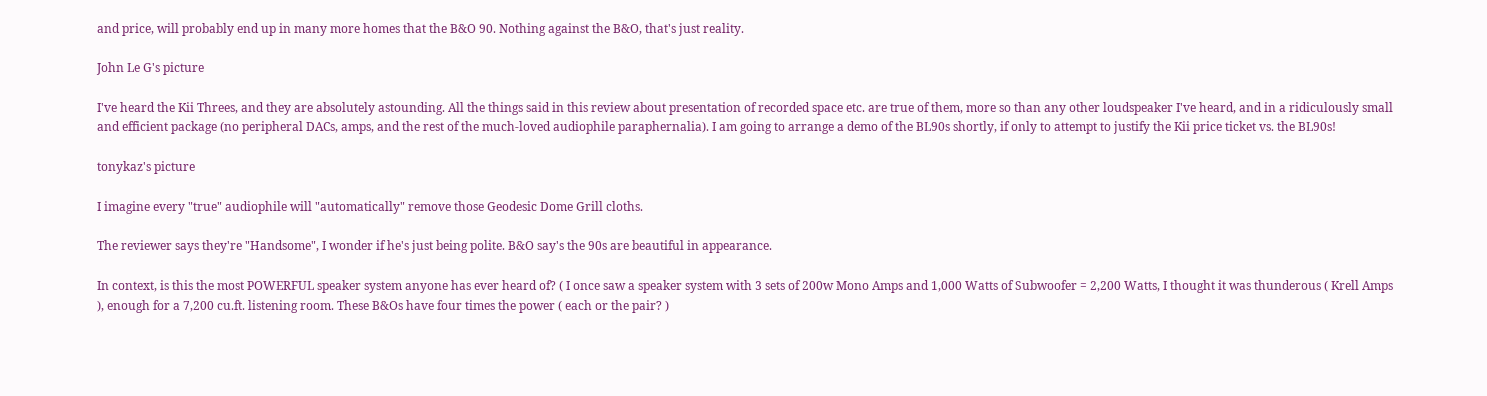and price, will probably end up in many more homes that the B&O 90. Nothing against the B&O, that's just reality.

John Le G's picture

I've heard the Kii Threes, and they are absolutely astounding. All the things said in this review about presentation of recorded space etc. are true of them, more so than any other loudspeaker I've heard, and in a ridiculously small and efficient package (no peripheral DACs, amps, and the rest of the much-loved audiophile paraphernalia). I am going to arrange a demo of the BL90s shortly, if only to attempt to justify the Kii price ticket vs. the BL90s!

tonykaz's picture

I imagine every "true" audiophile will "automatically" remove those Geodesic Dome Grill cloths.

The reviewer says they're "Handsome", I wonder if he's just being polite. B&O say's the 90s are beautiful in appearance.

In context, is this the most POWERFUL speaker system anyone has ever heard of? ( I once saw a speaker system with 3 sets of 200w Mono Amps and 1,000 Watts of Subwoofer = 2,200 Watts, I thought it was thunderous ( Krell Amps ), enough for a 7,200 cu.ft. listening room. These B&Os have four times the power ( each or the pair? )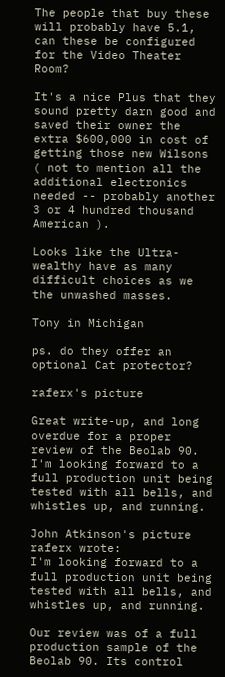The people that buy these will probably have 5.1, can these be configured for the Video Theater Room?

It's a nice Plus that they sound pretty darn good and saved their owner the extra $600,000 in cost of getting those new Wilsons ( not to mention all the additional electronics needed -- probably another 3 or 4 hundred thousand American ).

Looks like the Ultra-wealthy have as many difficult choices as we the unwashed masses.

Tony in Michigan

ps. do they offer an optional Cat protector?

raferx's picture

Great write-up, and long overdue for a proper review of the Beolab 90. I'm looking forward to a full production unit being tested with all bells, and whistles up, and running.

John Atkinson's picture
raferx wrote:
I'm looking forward to a full production unit being tested with all bells, and whistles up, and running.

Our review was of a full production sample of the Beolab 90. Its control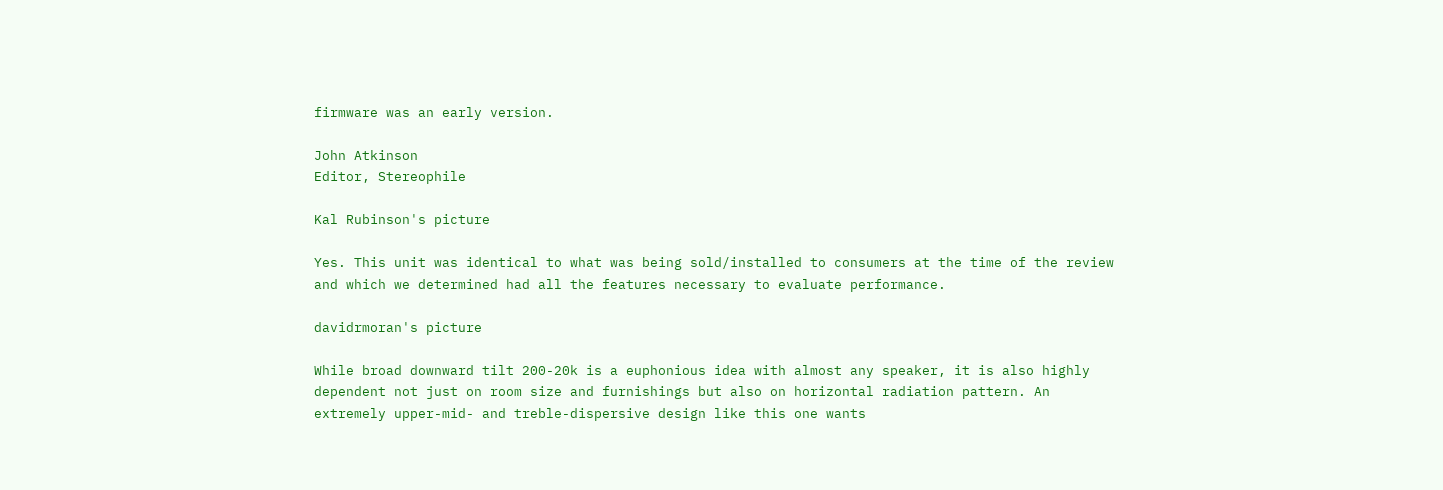firmware was an early version.

John Atkinson
Editor, Stereophile

Kal Rubinson's picture

Yes. This unit was identical to what was being sold/installed to consumers at the time of the review and which we determined had all the features necessary to evaluate performance.

davidrmoran's picture

While broad downward tilt 200-20k is a euphonious idea with almost any speaker, it is also highly dependent not just on room size and furnishings but also on horizontal radiation pattern. An extremely upper-mid- and treble-dispersive design like this one wants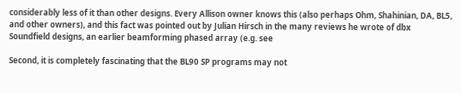considerably less of it than other designs. Every Allison owner knows this (also perhaps Ohm, Shahinian, DA, BL5, and other owners), and this fact was pointed out by Julian Hirsch in the many reviews he wrote of dbx Soundfield designs, an earlier beamforming phased array (e.g. see

Second, it is completely fascinating that the BL90 SP programs may not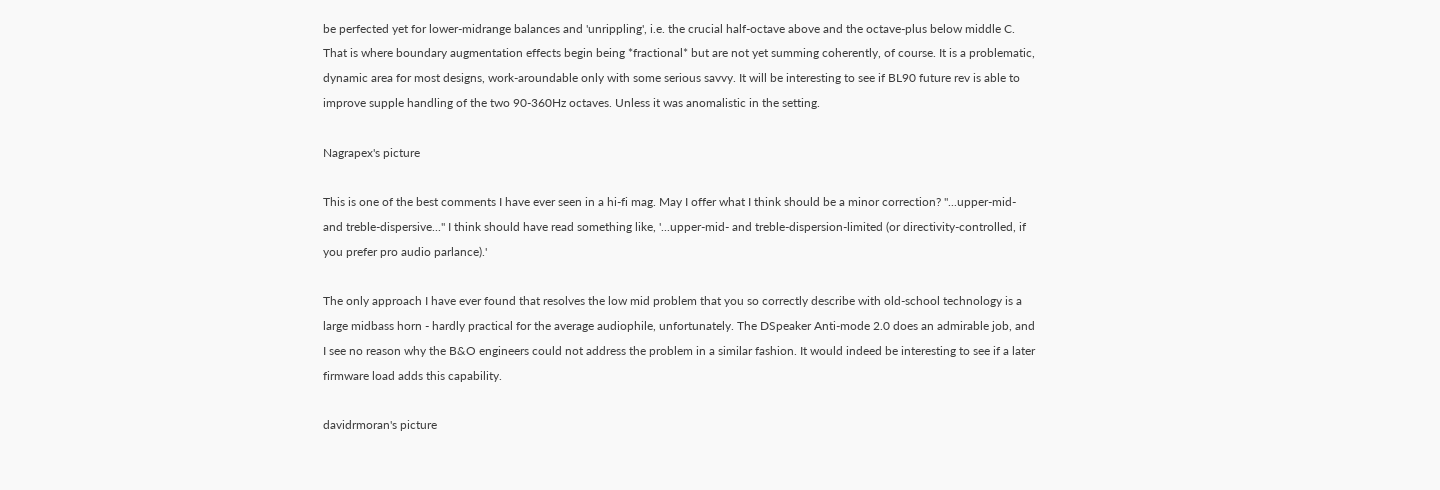be perfected yet for lower-midrange balances and 'unrippling', i.e. the crucial half-octave above and the octave-plus below middle C. That is where boundary augmentation effects begin being *fractional* but are not yet summing coherently, of course. It is a problematic, dynamic area for most designs, work-aroundable only with some serious savvy. It will be interesting to see if BL90 future rev is able to improve supple handling of the two 90-360Hz octaves. Unless it was anomalistic in the setting.

Nagrapex's picture

This is one of the best comments I have ever seen in a hi-fi mag. May I offer what I think should be a minor correction? "...upper-mid- and treble-dispersive..." I think should have read something like, '...upper-mid- and treble-dispersion-limited (or directivity-controlled, if you prefer pro audio parlance).'

The only approach I have ever found that resolves the low mid problem that you so correctly describe with old-school technology is a large midbass horn - hardly practical for the average audiophile, unfortunately. The DSpeaker Anti-mode 2.0 does an admirable job, and I see no reason why the B&O engineers could not address the problem in a similar fashion. It would indeed be interesting to see if a later firmware load adds this capability.

davidrmoran's picture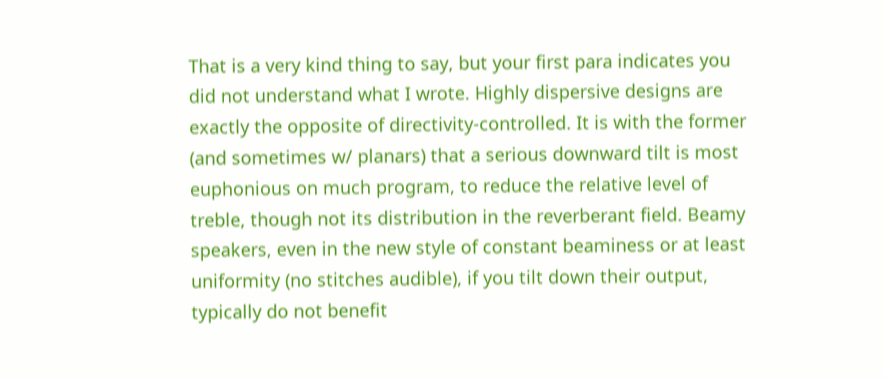That is a very kind thing to say, but your first para indicates you did not understand what I wrote. Highly dispersive designs are exactly the opposite of directivity-controlled. It is with the former (and sometimes w/ planars) that a serious downward tilt is most euphonious on much program, to reduce the relative level of treble, though not its distribution in the reverberant field. Beamy speakers, even in the new style of constant beaminess or at least uniformity (no stitches audible), if you tilt down their output, typically do not benefit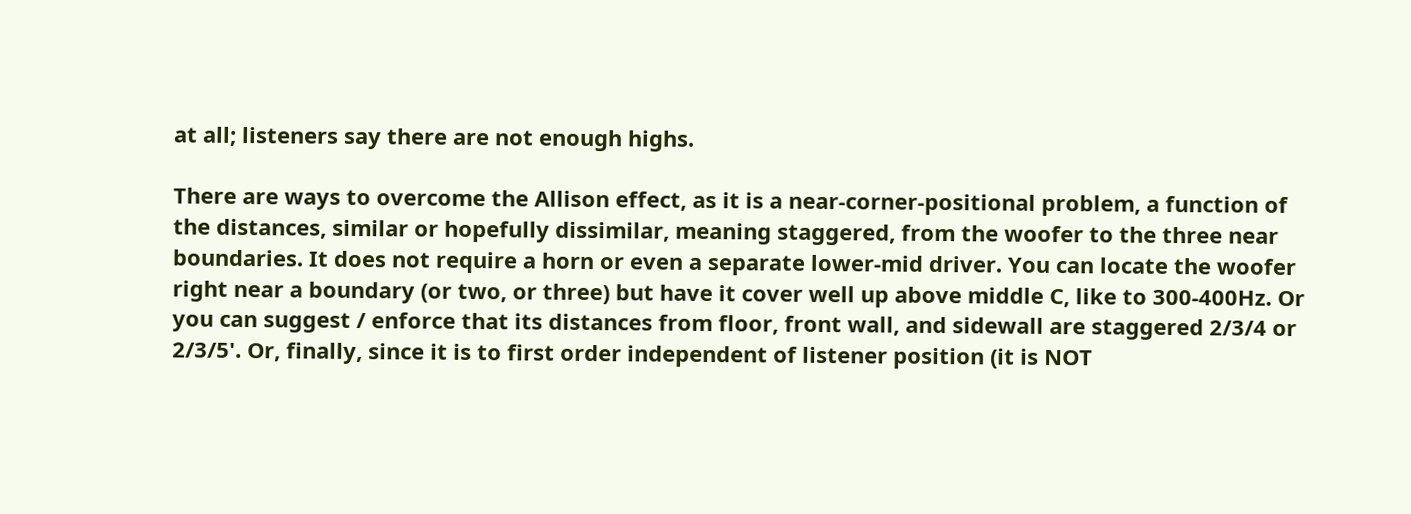at all; listeners say there are not enough highs.

There are ways to overcome the Allison effect, as it is a near-corner-positional problem, a function of the distances, similar or hopefully dissimilar, meaning staggered, from the woofer to the three near boundaries. It does not require a horn or even a separate lower-mid driver. You can locate the woofer right near a boundary (or two, or three) but have it cover well up above middle C, like to 300-400Hz. Or you can suggest / enforce that its distances from floor, front wall, and sidewall are staggered 2/3/4 or 2/3/5'. Or, finally, since it is to first order independent of listener position (it is NOT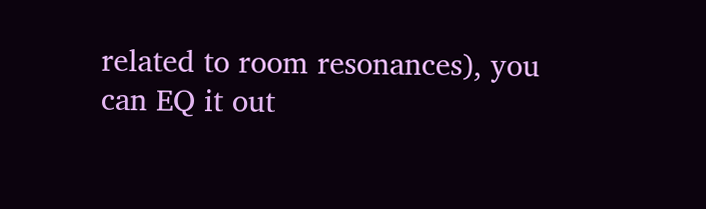related to room resonances), you can EQ it out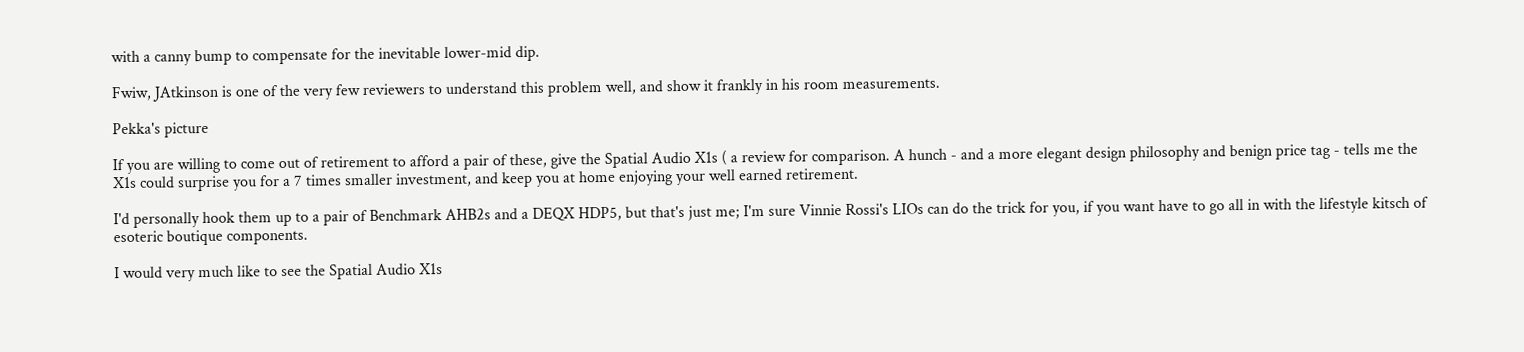with a canny bump to compensate for the inevitable lower-mid dip.

Fwiw, JAtkinson is one of the very few reviewers to understand this problem well, and show it frankly in his room measurements.

Pekka's picture

If you are willing to come out of retirement to afford a pair of these, give the Spatial Audio X1s ( a review for comparison. A hunch - and a more elegant design philosophy and benign price tag - tells me the X1s could surprise you for a 7 times smaller investment, and keep you at home enjoying your well earned retirement.

I'd personally hook them up to a pair of Benchmark AHB2s and a DEQX HDP5, but that's just me; I'm sure Vinnie Rossi's LIOs can do the trick for you, if you want have to go all in with the lifestyle kitsch of esoteric boutique components.

I would very much like to see the Spatial Audio X1s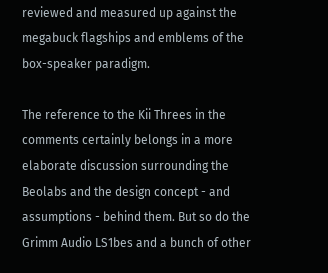reviewed and measured up against the megabuck flagships and emblems of the box-speaker paradigm.

The reference to the Kii Threes in the comments certainly belongs in a more elaborate discussion surrounding the Beolabs and the design concept - and assumptions - behind them. But so do the Grimm Audio LS1bes and a bunch of other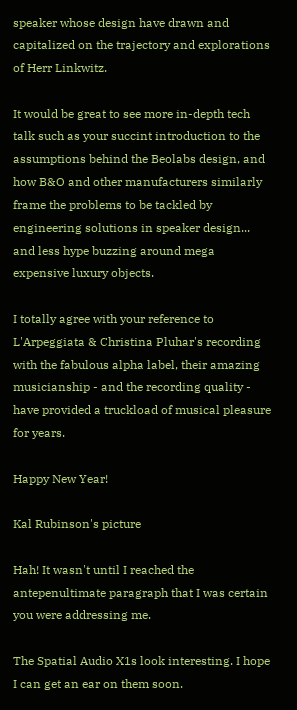speaker whose design have drawn and capitalized on the trajectory and explorations of Herr Linkwitz.

It would be great to see more in-depth tech talk such as your succint introduction to the assumptions behind the Beolabs design, and how B&O and other manufacturers similarly frame the problems to be tackled by engineering solutions in speaker design... and less hype buzzing around mega expensive luxury objects.

I totally agree with your reference to L'Arpeggiata & Christina Pluhar's recording with the fabulous alpha label, their amazing musicianship - and the recording quality - have provided a truckload of musical pleasure for years.

Happy New Year!

Kal Rubinson's picture

Hah! It wasn't until I reached the antepenultimate paragraph that I was certain you were addressing me.

The Spatial Audio X1s look interesting. I hope I can get an ear on them soon.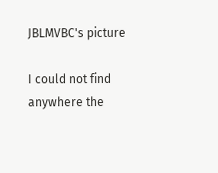JBLMVBC's picture

I could not find anywhere the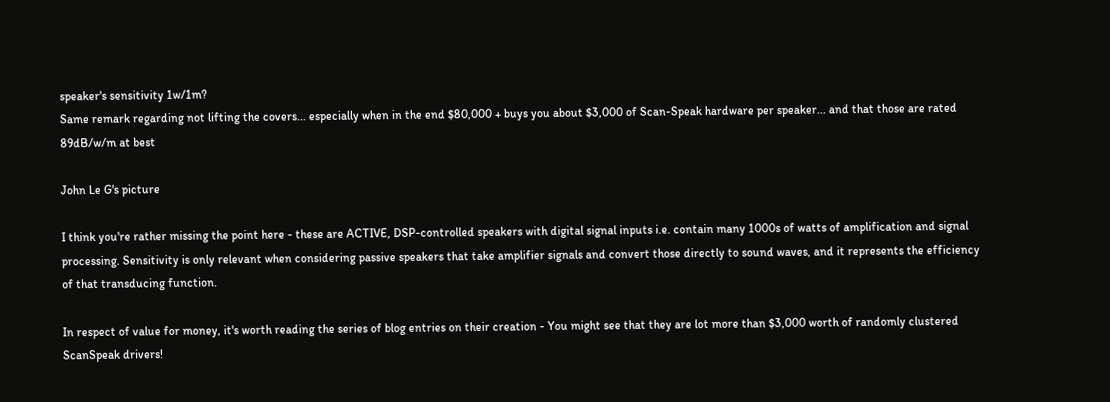speaker's sensitivity 1w/1m?
Same remark regarding not lifting the covers... especially when in the end $80,000 + buys you about $3,000 of Scan-Speak hardware per speaker... and that those are rated 89dB/w/m at best

John Le G's picture

I think you're rather missing the point here - these are ACTIVE, DSP-controlled speakers with digital signal inputs i.e. contain many 1000s of watts of amplification and signal processing. Sensitivity is only relevant when considering passive speakers that take amplifier signals and convert those directly to sound waves, and it represents the efficiency of that transducing function.

In respect of value for money, it's worth reading the series of blog entries on their creation - You might see that they are lot more than $3,000 worth of randomly clustered ScanSpeak drivers!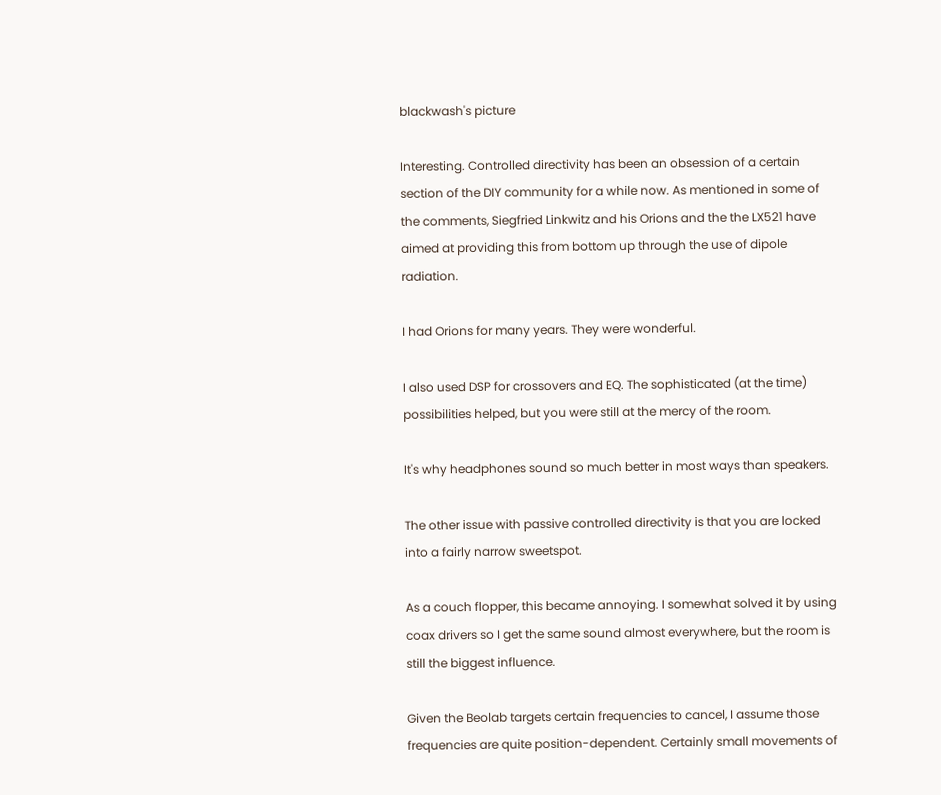blackwash's picture

Interesting. Controlled directivity has been an obsession of a certain section of the DIY community for a while now. As mentioned in some of the comments, Siegfried Linkwitz and his Orions and the the LX521 have aimed at providing this from bottom up through the use of dipole radiation.

I had Orions for many years. They were wonderful.

I also used DSP for crossovers and EQ. The sophisticated (at the time) possibilities helped, but you were still at the mercy of the room.

It's why headphones sound so much better in most ways than speakers.

The other issue with passive controlled directivity is that you are locked into a fairly narrow sweetspot.

As a couch flopper, this became annoying. I somewhat solved it by using coax drivers so I get the same sound almost everywhere, but the room is still the biggest influence.

Given the Beolab targets certain frequencies to cancel, I assume those frequencies are quite position-dependent. Certainly small movements of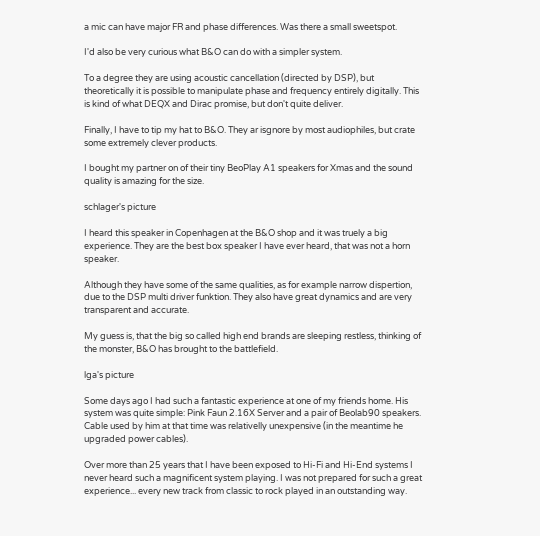a mic can have major FR and phase differences. Was there a small sweetspot.

I'd also be very curious what B&O can do with a simpler system.

To a degree they are using acoustic cancellation (directed by DSP), but theoretically it is possible to manipulate phase and frequency entirely digitally. This is kind of what DEQX and Dirac promise, but don't quite deliver.

Finally, I have to tip my hat to B&O. They ar isgnore by most audiophiles, but crate some extremely clever products.

I bought my partner on of their tiny BeoPlay A1 speakers for Xmas and the sound quality is amazing for the size.

schlager's picture

I heard this speaker in Copenhagen at the B&O shop and it was truely a big experience. They are the best box speaker I have ever heard, that was not a horn speaker.

Although they have some of the same qualities, as for example narrow dispertion, due to the DSP multi driver funktion. They also have great dynamics and are very transparent and accurate.

My guess is, that the big so called high end brands are sleeping restless, thinking of the monster, B&O has brought to the battlefield.

lga's picture

Some days ago I had such a fantastic experience at one of my friends home. His system was quite simple: Pink Faun 2.16X Server and a pair of Beolab90 speakers. Cable used by him at that time was relativelly unexpensive (in the meantime he upgraded power cables).

Over more than 25 years that I have been exposed to Hi-Fi and Hi-End systems I never heard such a magnificent system playing. I was not prepared for such a great experience... every new track from classic to rock played in an outstanding way.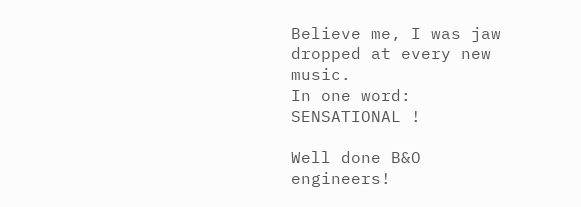Believe me, I was jaw dropped at every new music.
In one word: SENSATIONAL !

Well done B&O engineers!